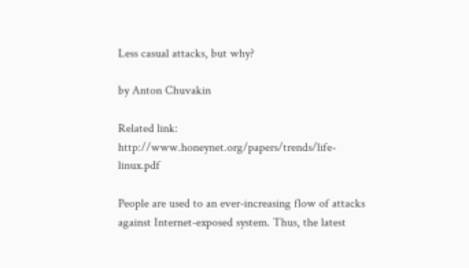Less casual attacks, but why?

by Anton Chuvakin

Related link: http://www.honeynet.org/papers/trends/life-linux.pdf

People are used to an ever-increasing flow of attacks against Internet-exposed system. Thus, the latest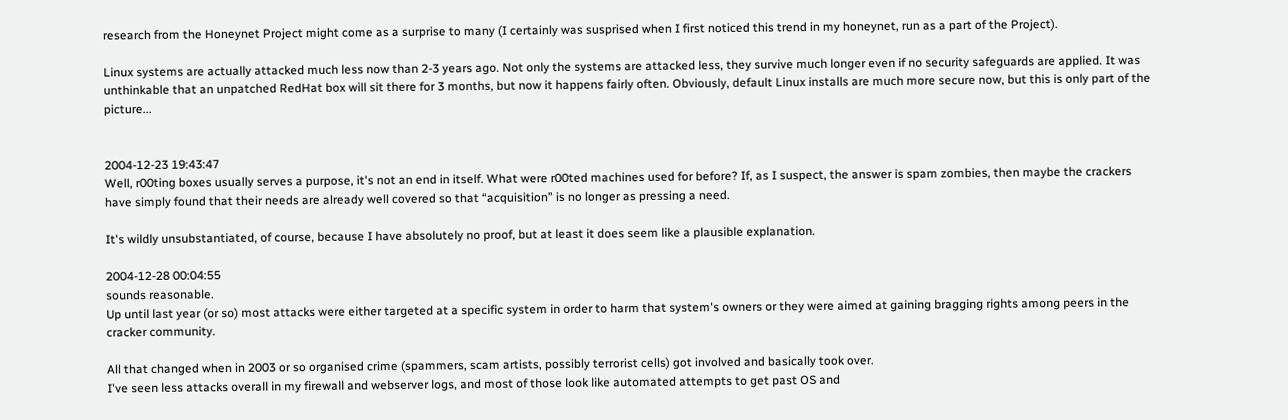research from the Honeynet Project might come as a surprise to many (I certainly was susprised when I first noticed this trend in my honeynet, run as a part of the Project).

Linux systems are actually attacked much less now than 2-3 years ago. Not only the systems are attacked less, they survive much longer even if no security safeguards are applied. It was unthinkable that an unpatched RedHat box will sit there for 3 months, but now it happens fairly often. Obviously, default Linux installs are much more secure now, but this is only part of the picture...


2004-12-23 19:43:47
Well, r00ting boxes usually serves a purpose, it's not an end in itself. What were r00ted machines used for before? If, as I suspect, the answer is spam zombies, then maybe the crackers have simply found that their needs are already well covered so that “acquisition” is no longer as pressing a need.

It's wildly unsubstantiated, of course, because I have absolutely no proof, but at least it does seem like a plausible explanation.

2004-12-28 00:04:55
sounds reasonable.
Up until last year (or so) most attacks were either targeted at a specific system in order to harm that system's owners or they were aimed at gaining bragging rights among peers in the cracker community.

All that changed when in 2003 or so organised crime (spammers, scam artists, possibly terrorist cells) got involved and basically took over.
I've seen less attacks overall in my firewall and webserver logs, and most of those look like automated attempts to get past OS and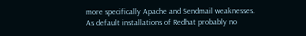more specifically Apache and Sendmail weaknesses.
As default installations of Redhat probably no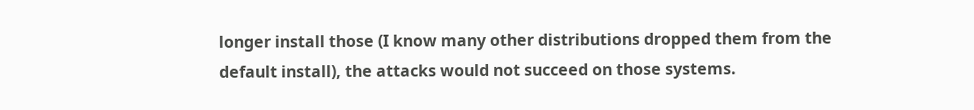longer install those (I know many other distributions dropped them from the default install), the attacks would not succeed on those systems.